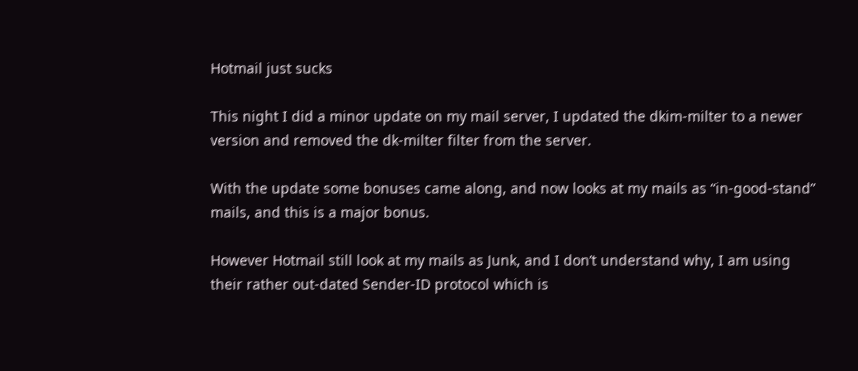Hotmail just sucks

This night I did a minor update on my mail server, I updated the dkim-milter to a newer version and removed the dk-milter filter from the server.

With the update some bonuses came along, and now looks at my mails as “in-good-stand” mails, and this is a major bonus.

However Hotmail still look at my mails as Junk, and I don’t understand why, I am using their rather out-dated Sender-ID protocol which is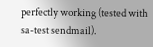perfectly working (tested with sa-test sendmail).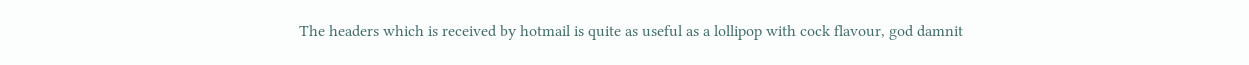The headers which is received by hotmail is quite as useful as a lollipop with cock flavour, god damnit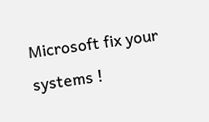Microsoft fix your systems !